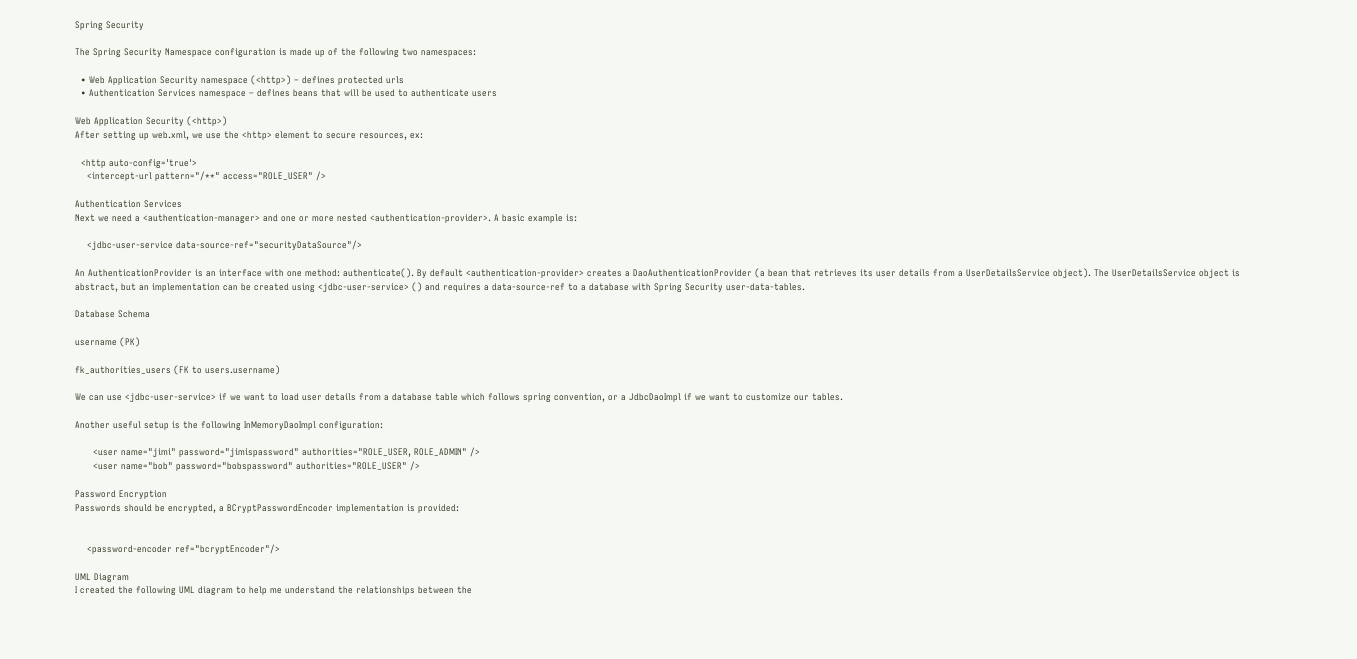Spring Security

The Spring Security Namespace configuration is made up of the following two namespaces:

  • Web Application Security namespace (<http>) – defines protected urls
  • Authentication Services namespace – defines beans that will be used to authenticate users

Web Application Security (<http>)
After setting up web.xml, we use the <http> element to secure resources, ex:

  <http auto-config='true'>
    <intercept-url pattern="/**" access="ROLE_USER" />

Authentication Services
Next we need a <authentication-manager> and one or more nested <authentication-provider>. A basic example is:

    <jdbc-user-service data-source-ref="securityDataSource"/>

An AuthenticationProvider is an interface with one method: authenticate(). By default <authentication-provider> creates a DaoAuthenticationProvider (a bean that retrieves its user details from a UserDetailsService object). The UserDetailsService object is abstract, but an implementation can be created using <jdbc-user-service> () and requires a data-source-ref to a database with Spring Security user-data-tables.

Database Schema

username (PK)

fk_authorities_users (FK to users.username)

We can use <jdbc-user-service> if we want to load user details from a database table which follows spring convention, or a JdbcDaoImpl if we want to customize our tables.

Another useful setup is the following InMemoryDaoImpl configuration:

      <user name="jimi" password="jimispassword" authorities="ROLE_USER, ROLE_ADMIN" />
      <user name="bob" password="bobspassword" authorities="ROLE_USER" />

Password Encryption
Passwords should be encrypted, a BCryptPasswordEncoder implementation is provided:


    <password-encoder ref="bcryptEncoder"/>

UML Diagram
I created the following UML diagram to help me understand the relationships between the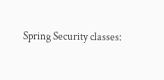Spring Security classes: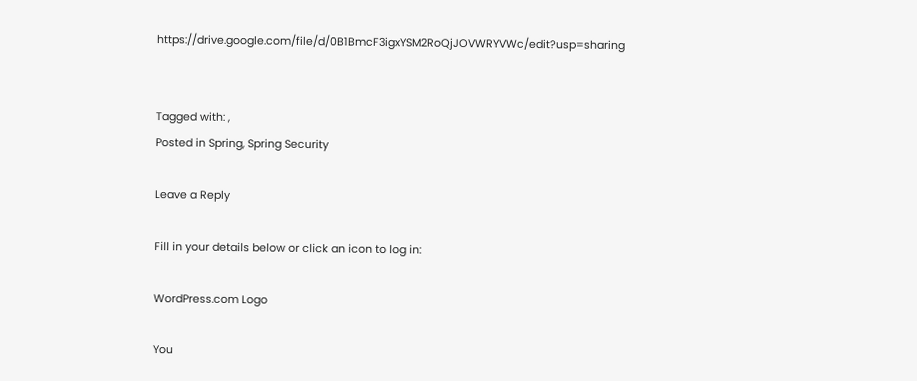https://drive.google.com/file/d/0B1BmcF3igxYSM2RoQjJOVWRYVWc/edit?usp=sharing


Tagged with: ,
Posted in Spring, Spring Security

Leave a Reply

Fill in your details below or click an icon to log in:

WordPress.com Logo

You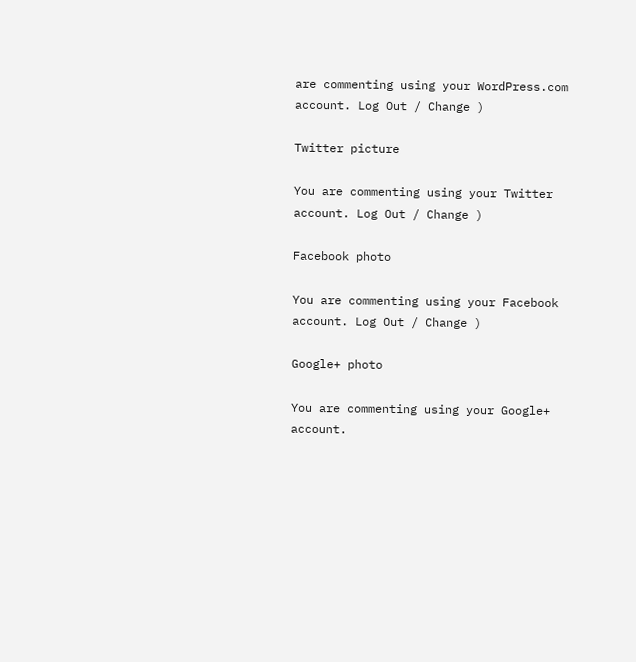are commenting using your WordPress.com account. Log Out / Change )

Twitter picture

You are commenting using your Twitter account. Log Out / Change )

Facebook photo

You are commenting using your Facebook account. Log Out / Change )

Google+ photo

You are commenting using your Google+ account.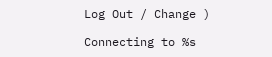Log Out / Change )

Connecting to %s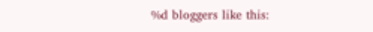%d bloggers like this: